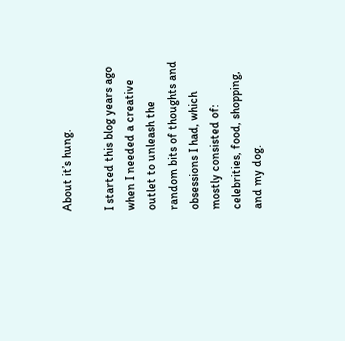About it’s hung.

I started this blog years ago when I needed a creative outlet to unleash the random bits of thoughts and obsessions I had, which mostly consisted of: celebrities, food, shopping, and my dog.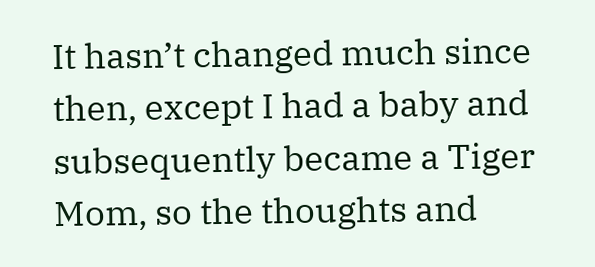It hasn’t changed much since then, except I had a baby and subsequently became a Tiger Mom, so the thoughts and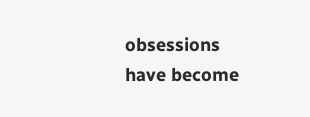obsessions have become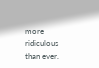more ridiculous than ever.